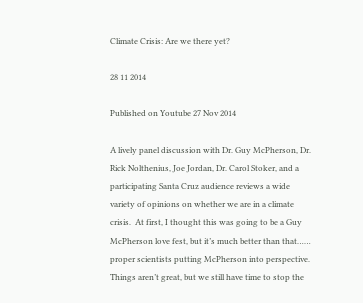Climate Crisis: Are we there yet?

28 11 2014

Published on Youtube 27 Nov 2014

A lively panel discussion with Dr. Guy McPherson, Dr. Rick Nolthenius, Joe Jordan, Dr. Carol Stoker, and a participating Santa Cruz audience reviews a wide variety of opinions on whether we are in a climate crisis.  At first, I thought this was going to be a Guy McPherson love fest, but it’s much better than that……  proper scientists putting McPherson into perspective.  Things aren’t great, but we still have time to stop the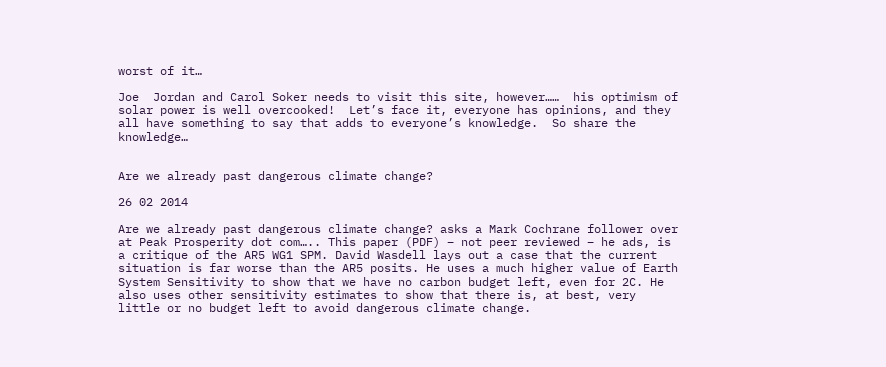worst of it…

Joe  Jordan and Carol Soker needs to visit this site, however……  his optimism of solar power is well overcooked!  Let’s face it, everyone has opinions, and they all have something to say that adds to everyone’s knowledge.  So share the knowledge…


Are we already past dangerous climate change?

26 02 2014

Are we already past dangerous climate change? asks a Mark Cochrane follower over at Peak Prosperity dot com….. This paper (PDF) – not peer reviewed – he ads, is a critique of the AR5 WG1 SPM. David Wasdell lays out a case that the current situation is far worse than the AR5 posits. He uses a much higher value of Earth System Sensitivity to show that we have no carbon budget left, even for 2C. He also uses other sensitivity estimates to show that there is, at best, very little or no budget left to avoid dangerous climate change.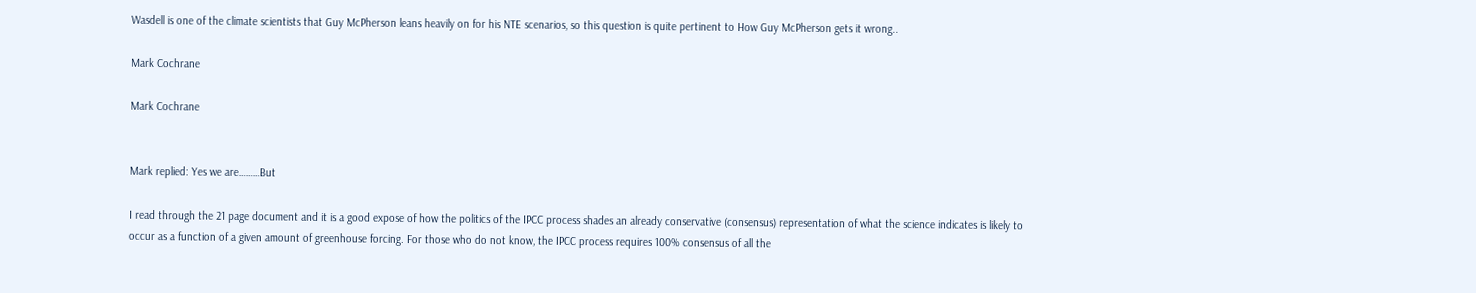Wasdell is one of the climate scientists that Guy McPherson leans heavily on for his NTE scenarios, so this question is quite pertinent to How Guy McPherson gets it wrong..

Mark Cochrane

Mark Cochrane


Mark replied: Yes we are………But

I read through the 21 page document and it is a good expose of how the politics of the IPCC process shades an already conservative (consensus) representation of what the science indicates is likely to occur as a function of a given amount of greenhouse forcing. For those who do not know, the IPCC process requires 100% consensus of all the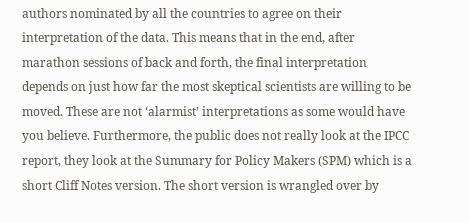authors nominated by all the countries to agree on their interpretation of the data. This means that in the end, after marathon sessions of back and forth, the final interpretation depends on just how far the most skeptical scientists are willing to be moved. These are not ‘alarmist’ interpretations as some would have you believe. Furthermore, the public does not really look at the IPCC report, they look at the Summary for Policy Makers (SPM) which is a short Cliff Notes version. The short version is wrangled over by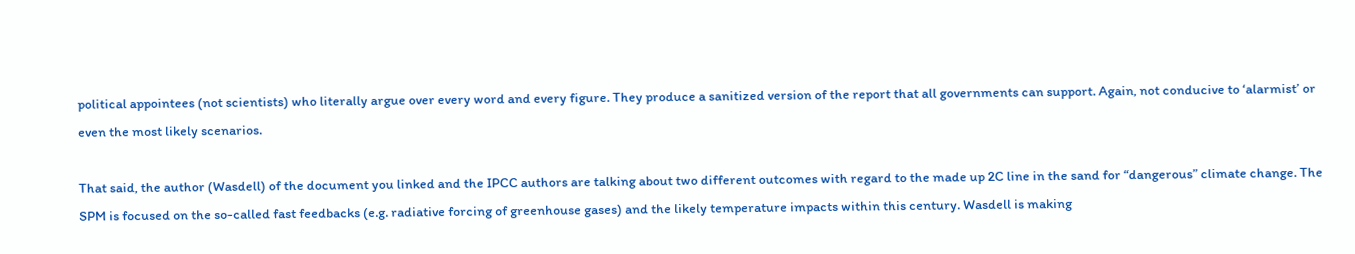political appointees (not scientists) who literally argue over every word and every figure. They produce a sanitized version of the report that all governments can support. Again, not conducive to ‘alarmist’ or even the most likely scenarios.

That said, the author (Wasdell) of the document you linked and the IPCC authors are talking about two different outcomes with regard to the made up 2C line in the sand for “dangerous” climate change. The SPM is focused on the so-called fast feedbacks (e.g. radiative forcing of greenhouse gases) and the likely temperature impacts within this century. Wasdell is making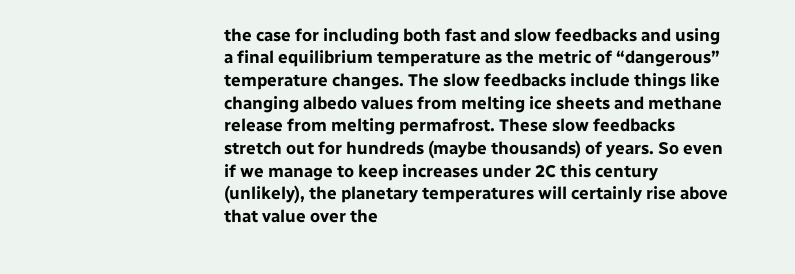the case for including both fast and slow feedbacks and using a final equilibrium temperature as the metric of “dangerous” temperature changes. The slow feedbacks include things like changing albedo values from melting ice sheets and methane release from melting permafrost. These slow feedbacks stretch out for hundreds (maybe thousands) of years. So even if we manage to keep increases under 2C this century (unlikely), the planetary temperatures will certainly rise above that value over the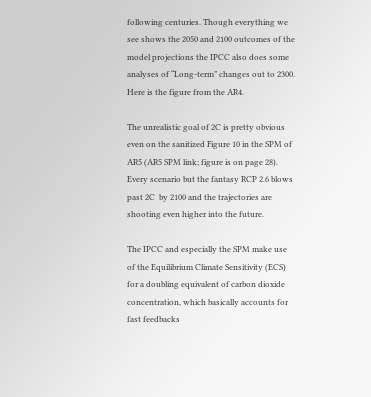following centuries. Though everything we see shows the 2050 and 2100 outcomes of the model projections the IPCC also does some analyses of “Long-term” changes out to 2300. Here is the figure from the AR4.

The unrealistic goal of 2C is pretty obvious even on the sanitized Figure 10 in the SPM of AR5 (AR5 SPM link; figure is on page 28). Every scenario but the fantasy RCP 2.6 blows past 2C  by 2100 and the trajectories are shooting even higher into the future.

The IPCC and especially the SPM make use of the Equilibrium Climate Sensitivity (ECS) for a doubling equivalent of carbon dioxide concentration, which basically accounts for fast feedbacks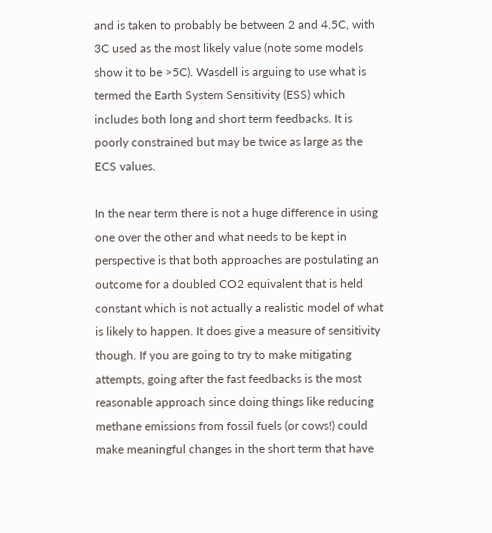and is taken to probably be between 2 and 4.5C, with 3C used as the most likely value (note some models show it to be >5C). Wasdell is arguing to use what is termed the Earth System Sensitivity (ESS) which includes both long and short term feedbacks. It is poorly constrained but may be twice as large as the ECS values.

In the near term there is not a huge difference in using one over the other and what needs to be kept in perspective is that both approaches are postulating an outcome for a doubled CO2 equivalent that is held constant which is not actually a realistic model of what is likely to happen. It does give a measure of sensitivity though. If you are going to try to make mitigating attempts, going after the fast feedbacks is the most reasonable approach since doing things like reducing methane emissions from fossil fuels (or cows!) could make meaningful changes in the short term that have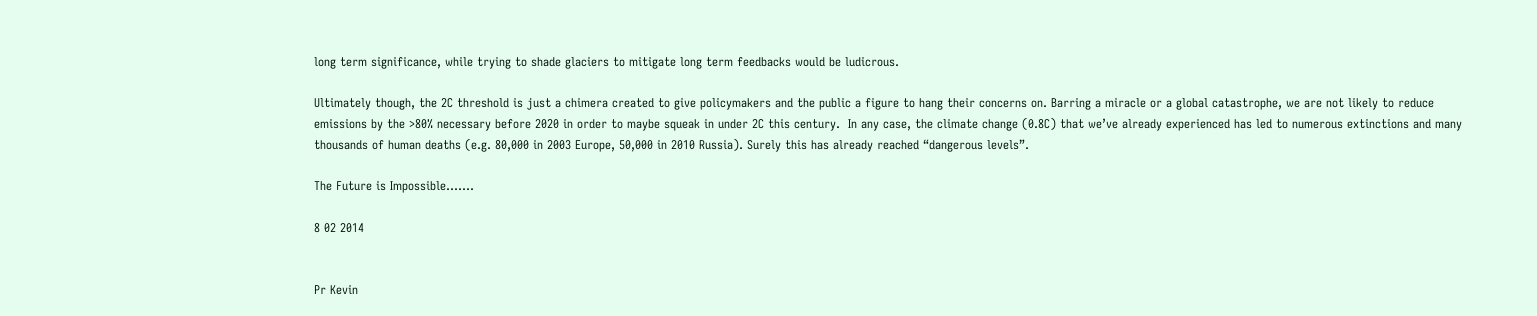long term significance, while trying to shade glaciers to mitigate long term feedbacks would be ludicrous.

Ultimately though, the 2C threshold is just a chimera created to give policymakers and the public a figure to hang their concerns on. Barring a miracle or a global catastrophe, we are not likely to reduce emissions by the >80% necessary before 2020 in order to maybe squeak in under 2C this century.  In any case, the climate change (0.8C) that we’ve already experienced has led to numerous extinctions and many thousands of human deaths (e.g. 80,000 in 2003 Europe, 50,000 in 2010 Russia). Surely this has already reached “dangerous levels”.

The Future is Impossible…….

8 02 2014


Pr Kevin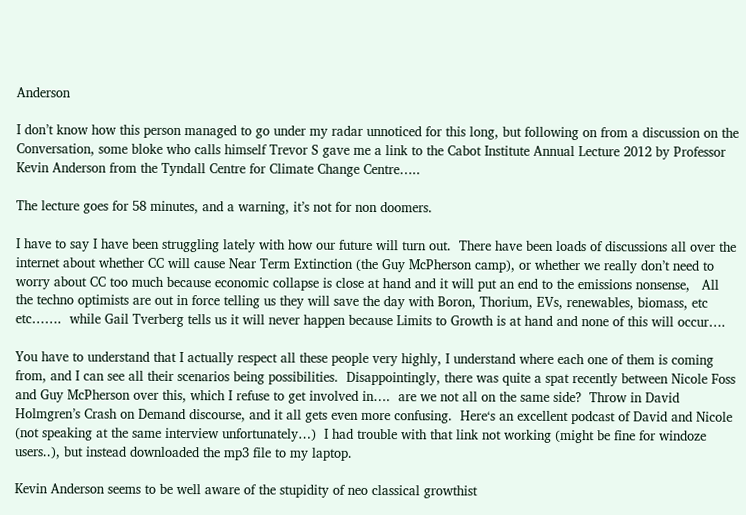Anderson

I don’t know how this person managed to go under my radar unnoticed for this long, but following on from a discussion on the Conversation, some bloke who calls himself Trevor S gave me a link to the Cabot Institute Annual Lecture 2012 by Professor Kevin Anderson from the Tyndall Centre for Climate Change Centre…..

The lecture goes for 58 minutes, and a warning, it’s not for non doomers.

I have to say I have been struggling lately with how our future will turn out.  There have been loads of discussions all over the internet about whether CC will cause Near Term Extinction (the Guy McPherson camp), or whether we really don’t need to worry about CC too much because economic collapse is close at hand and it will put an end to the emissions nonsense,   All the techno optimists are out in force telling us they will save the day with Boron, Thorium, EVs, renewables, biomass, etc etc…….  while Gail Tverberg tells us it will never happen because Limits to Growth is at hand and none of this will occur….

You have to understand that I actually respect all these people very highly, I understand where each one of them is coming from, and I can see all their scenarios being possibilities.  Disappointingly, there was quite a spat recently between Nicole Foss and Guy McPherson over this, which I refuse to get involved in….  are we not all on the same side?  Throw in David Holmgren’s Crash on Demand discourse, and it all gets even more confusing.  Here‘s an excellent podcast of David and Nicole (not speaking at the same interview unfortunately…)  I had trouble with that link not working (might be fine for windoze users..), but instead downloaded the mp3 file to my laptop.

Kevin Anderson seems to be well aware of the stupidity of neo classical growthist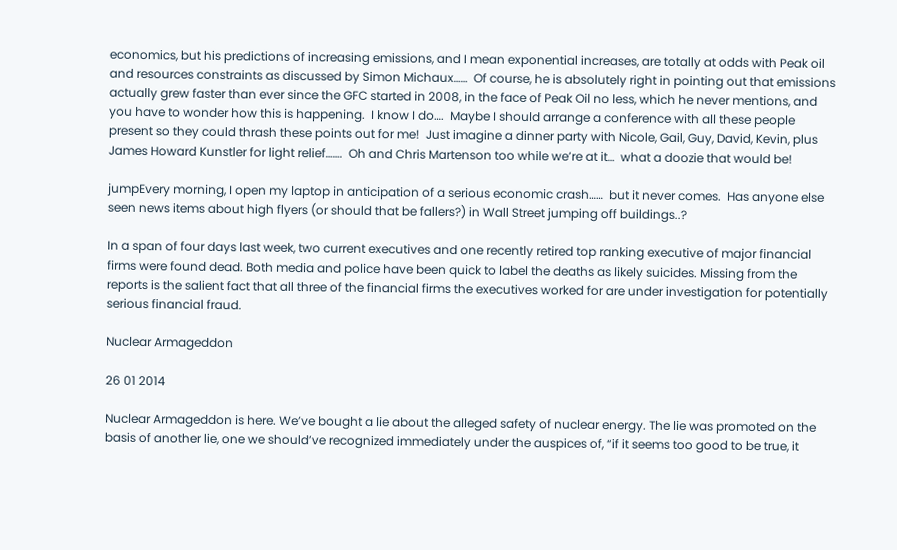economics, but his predictions of increasing emissions, and I mean exponential increases, are totally at odds with Peak oil and resources constraints as discussed by Simon Michaux……  Of course, he is absolutely right in pointing out that emissions actually grew faster than ever since the GFC started in 2008, in the face of Peak Oil no less, which he never mentions, and you have to wonder how this is happening.  I know I do….  Maybe I should arrange a conference with all these people present so they could thrash these points out for me!  Just imagine a dinner party with Nicole, Gail, Guy, David, Kevin, plus James Howard Kunstler for light relief…….  Oh and Chris Martenson too while we’re at it…  what a doozie that would be!

jumpEvery morning, I open my laptop in anticipation of a serious economic crash……  but it never comes.  Has anyone else seen news items about high flyers (or should that be fallers?) in Wall Street jumping off buildings..?

In a span of four days last week, two current executives and one recently retired top ranking executive of major financial firms were found dead. Both media and police have been quick to label the deaths as likely suicides. Missing from the reports is the salient fact that all three of the financial firms the executives worked for are under investigation for potentially serious financial fraud.

Nuclear Armageddon

26 01 2014

Nuclear Armageddon is here. We’ve bought a lie about the alleged safety of nuclear energy. The lie was promoted on the basis of another lie, one we should’ve recognized immediately under the auspices of, “if it seems too good to be true, it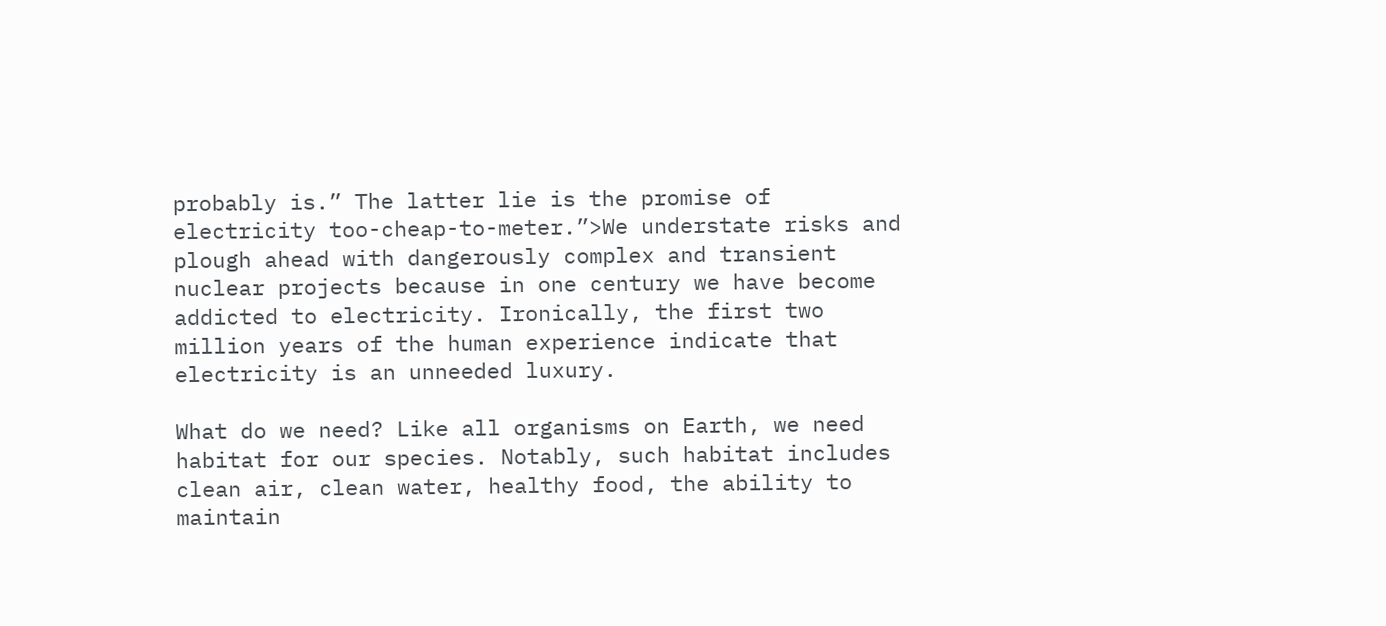probably is.” The latter lie is the promise of electricity too-cheap-to-meter.”>We understate risks and plough ahead with dangerously complex and transient nuclear projects because in one century we have become addicted to electricity. Ironically, the first two million years of the human experience indicate that electricity is an unneeded luxury.

What do we need? Like all organisms on Earth, we need habitat for our species. Notably, such habitat includes clean air, clean water, healthy food, the ability to maintain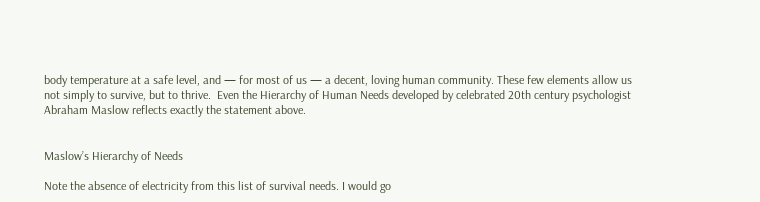body temperature at a safe level, and — for most of us — a decent, loving human community. These few elements allow us not simply to survive, but to thrive.  Even the Hierarchy of Human Needs developed by celebrated 20th century psychologist Abraham Maslow reflects exactly the statement above.


Maslow’s Hierarchy of Needs

Note the absence of electricity from this list of survival needs. I would go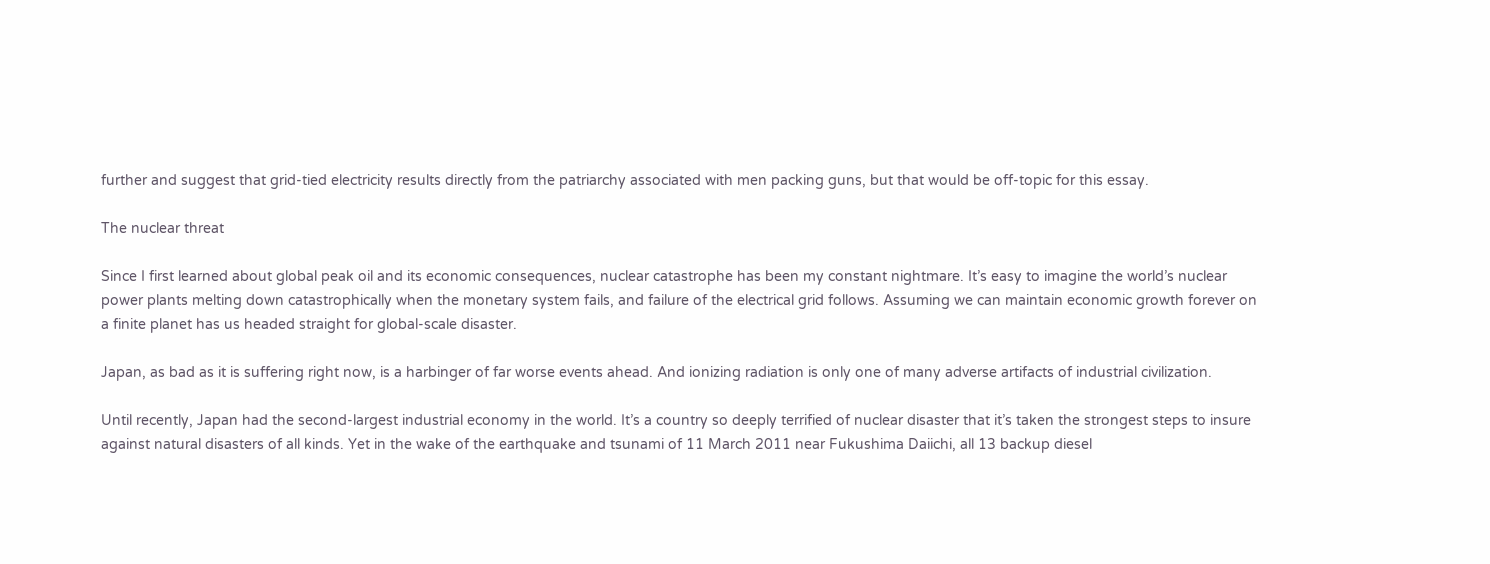further and suggest that grid-tied electricity results directly from the patriarchy associated with men packing guns, but that would be off-topic for this essay.

The nuclear threat

Since I first learned about global peak oil and its economic consequences, nuclear catastrophe has been my constant nightmare. It’s easy to imagine the world’s nuclear power plants melting down catastrophically when the monetary system fails, and failure of the electrical grid follows. Assuming we can maintain economic growth forever on a finite planet has us headed straight for global-scale disaster.

Japan, as bad as it is suffering right now, is a harbinger of far worse events ahead. And ionizing radiation is only one of many adverse artifacts of industrial civilization.

Until recently, Japan had the second-largest industrial economy in the world. It’s a country so deeply terrified of nuclear disaster that it’s taken the strongest steps to insure against natural disasters of all kinds. Yet in the wake of the earthquake and tsunami of 11 March 2011 near Fukushima Daiichi, all 13 backup diesel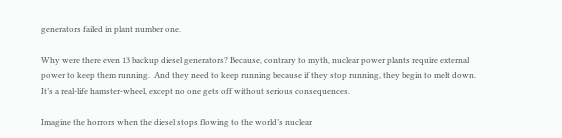generators failed in plant number one.

Why were there even 13 backup diesel generators? Because, contrary to myth, nuclear power plants require external power to keep them running.  And they need to keep running because if they stop running, they begin to melt down. It’s a real-life hamster-wheel, except no one gets off without serious consequences.

Imagine the horrors when the diesel stops flowing to the world’s nuclear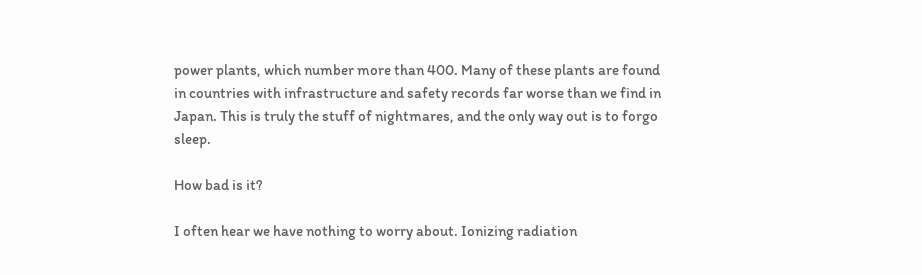power plants, which number more than 400. Many of these plants are found in countries with infrastructure and safety records far worse than we find in Japan. This is truly the stuff of nightmares, and the only way out is to forgo sleep.

How bad is it?

I often hear we have nothing to worry about. Ionizing radiation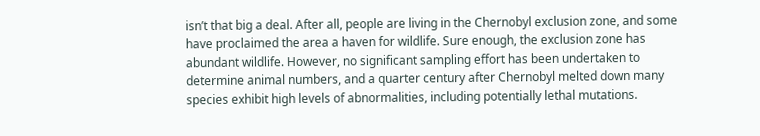isn’t that big a deal. After all, people are living in the Chernobyl exclusion zone, and some have proclaimed the area a haven for wildlife. Sure enough, the exclusion zone has abundant wildlife. However, no significant sampling effort has been undertaken to determine animal numbers, and a quarter century after Chernobyl melted down many species exhibit high levels of abnormalities, including potentially lethal mutations.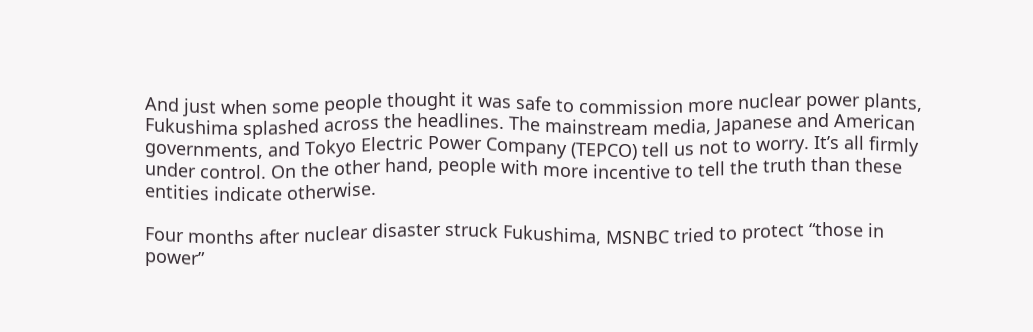And just when some people thought it was safe to commission more nuclear power plants, Fukushima splashed across the headlines. The mainstream media, Japanese and American governments, and Tokyo Electric Power Company (TEPCO) tell us not to worry. It’s all firmly under control. On the other hand, people with more incentive to tell the truth than these entities indicate otherwise.

Four months after nuclear disaster struck Fukushima, MSNBC tried to protect “those in power”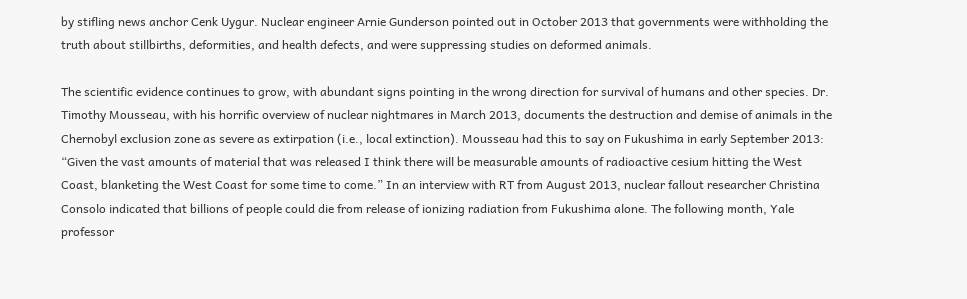by stifling news anchor Cenk Uygur. Nuclear engineer Arnie Gunderson pointed out in October 2013 that governments were withholding the truth about stillbirths, deformities, and health defects, and were suppressing studies on deformed animals.

The scientific evidence continues to grow, with abundant signs pointing in the wrong direction for survival of humans and other species. Dr. Timothy Mousseau, with his horrific overview of nuclear nightmares in March 2013, documents the destruction and demise of animals in the Chernobyl exclusion zone as severe as extirpation (i.e., local extinction). Mousseau had this to say on Fukushima in early September 2013: “Given the vast amounts of material that was released I think there will be measurable amounts of radioactive cesium hitting the West Coast, blanketing the West Coast for some time to come.” In an interview with RT from August 2013, nuclear fallout researcher Christina Consolo indicated that billions of people could die from release of ionizing radiation from Fukushima alone. The following month, Yale professor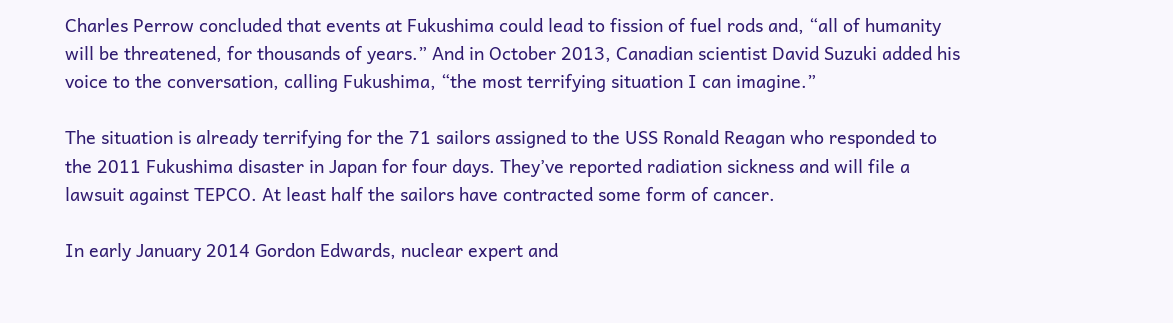Charles Perrow concluded that events at Fukushima could lead to fission of fuel rods and, “all of humanity will be threatened, for thousands of years.” And in October 2013, Canadian scientist David Suzuki added his voice to the conversation, calling Fukushima, “the most terrifying situation I can imagine.”

The situation is already terrifying for the 71 sailors assigned to the USS Ronald Reagan who responded to the 2011 Fukushima disaster in Japan for four days. They’ve reported radiation sickness and will file a lawsuit against TEPCO. At least half the sailors have contracted some form of cancer.

In early January 2014 Gordon Edwards, nuclear expert and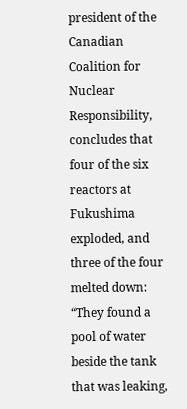president of the Canadian Coalition for Nuclear Responsibility, concludes that four of the six reactors at Fukushima exploded, and three of the four melted down: “They found a pool of water beside the tank that was leaking,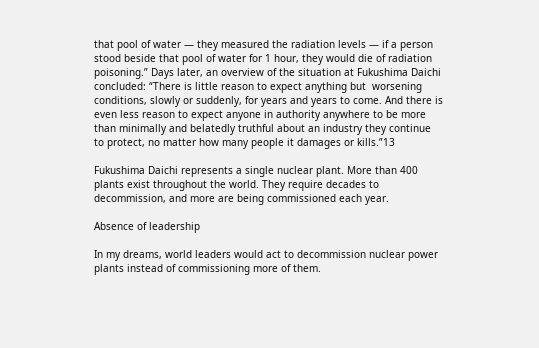that pool of water — they measured the radiation levels — if a person stood beside that pool of water for 1 hour, they would die of radiation poisoning.” Days later, an overview of the situation at Fukushima Daichi concluded: “There is little reason to expect anything but  worsening conditions, slowly or suddenly, for years and years to come. And there is even less reason to expect anyone in authority anywhere to be more than minimally and belatedly truthful about an industry they continue to protect, no matter how many people it damages or kills.”13

Fukushima Daichi represents a single nuclear plant. More than 400 plants exist throughout the world. They require decades to decommission, and more are being commissioned each year.

Absence of leadership

In my dreams, world leaders would act to decommission nuclear power plants instead of commissioning more of them.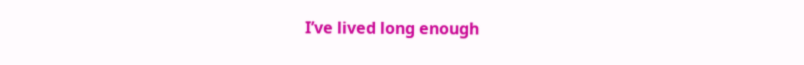I’ve lived long enough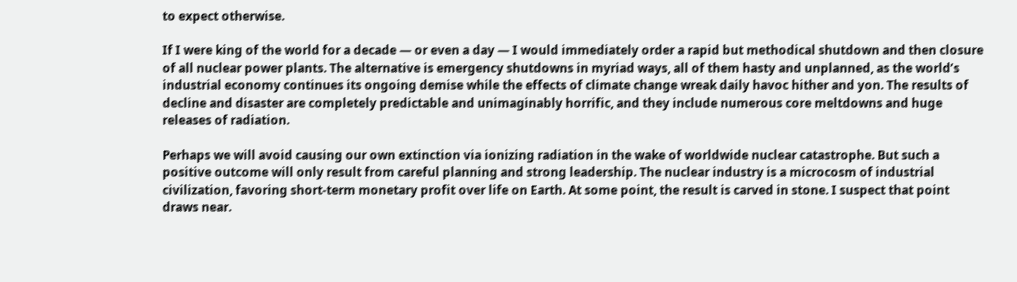to expect otherwise.

If I were king of the world for a decade — or even a day — I would immediately order a rapid but methodical shutdown and then closure of all nuclear power plants. The alternative is emergency shutdowns in myriad ways, all of them hasty and unplanned, as the world’s industrial economy continues its ongoing demise while the effects of climate change wreak daily havoc hither and yon. The results of decline and disaster are completely predictable and unimaginably horrific, and they include numerous core meltdowns and huge releases of radiation.

Perhaps we will avoid causing our own extinction via ionizing radiation in the wake of worldwide nuclear catastrophe. But such a positive outcome will only result from careful planning and strong leadership. The nuclear industry is a microcosm of industrial civilization, favoring short-term monetary profit over life on Earth. At some point, the result is carved in stone. I suspect that point draws near.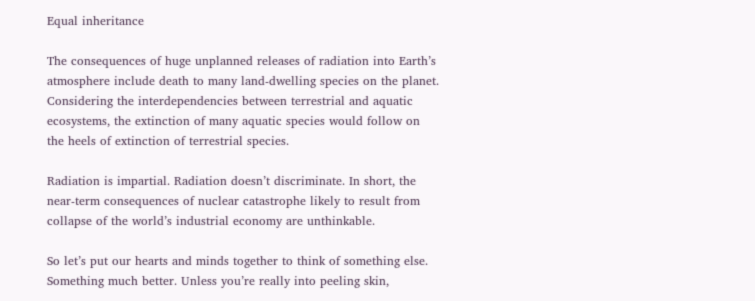Equal inheritance

The consequences of huge unplanned releases of radiation into Earth’s atmosphere include death to many land-dwelling species on the planet. Considering the interdependencies between terrestrial and aquatic ecosystems, the extinction of many aquatic species would follow on the heels of extinction of terrestrial species.

Radiation is impartial. Radiation doesn’t discriminate. In short, the near-term consequences of nuclear catastrophe likely to result from collapse of the world’s industrial economy are unthinkable.

So let’s put our hearts and minds together to think of something else. Something much better. Unless you’re really into peeling skin,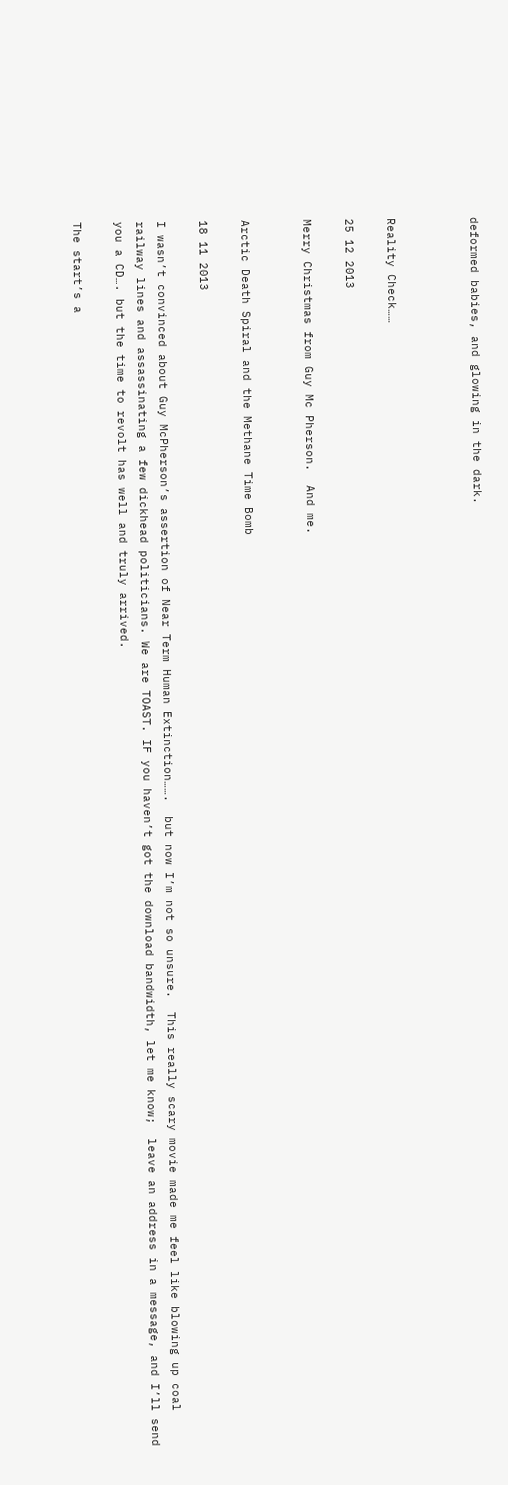deformed babies, and glowing in the dark.



Reality Check……

25 12 2013

Merry Christmas from Guy Mc Pherson.  And me.


Arctic Death Spiral and the Methane Time Bomb

18 11 2013

I wasn’t convinced about Guy McPherson’s assertion of Near Term Human Extinction…….  but now I’m not so unsure.  This really scary movie made me feel like blowing up coal railway lines and assassinating a few dickhead politicians. We are TOAST. IF you haven’t got the download bandwidth, let me know;  leave an address in a message, and I’ll send you a CD…. but the time to revolt has well and truly arrived.

The start’s a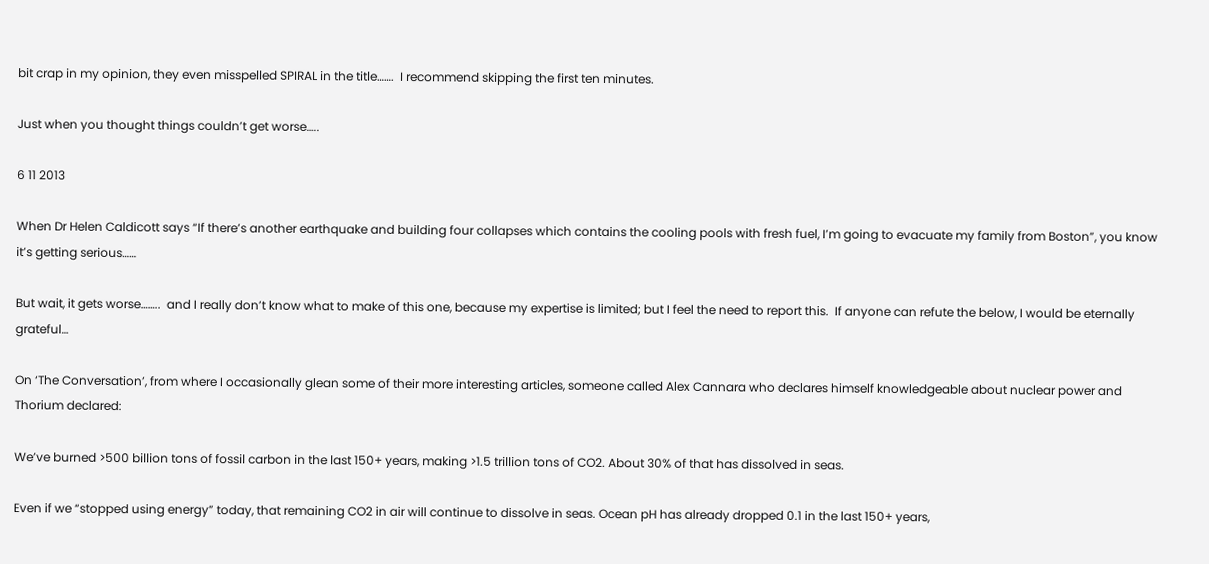bit crap in my opinion, they even misspelled SPIRAL in the title…….  I recommend skipping the first ten minutes.

Just when you thought things couldn’t get worse…..

6 11 2013

When Dr Helen Caldicott says “If there’s another earthquake and building four collapses which contains the cooling pools with fresh fuel, I’m going to evacuate my family from Boston”, you know it’s getting serious……

But wait, it gets worse……..  and I really don’t know what to make of this one, because my expertise is limited; but I feel the need to report this.  If anyone can refute the below, I would be eternally grateful…

On ‘The Conversation’, from where I occasionally glean some of their more interesting articles, someone called Alex Cannara who declares himself knowledgeable about nuclear power and Thorium declared:

We’ve burned >500 billion tons of fossil carbon in the last 150+ years, making >1.5 trillion tons of CO2. About 30% of that has dissolved in seas.

Even if we “stopped using energy” today, that remaining CO2 in air will continue to dissolve in seas. Ocean pH has already dropped 0.1 in the last 150+ years,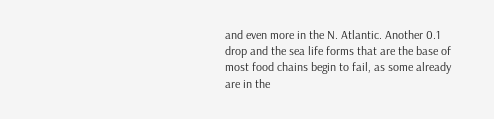and even more in the N. Atlantic. Another 0.1 drop and the sea life forms that are the base of most food chains begin to fail, as some already are in the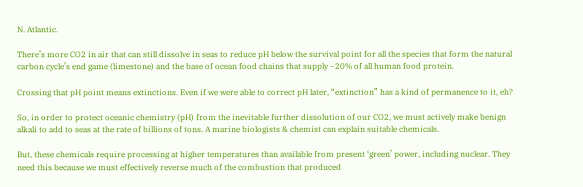N. Atlantic.

There’s more CO2 in air that can still dissolve in seas to reduce pH below the survival point for all the species that form the natural carbon cycle’s end game (limestone) and the base of ocean food chains that supply ~20% of all human food protein.

Crossing that pH point means extinctions. Even if we were able to correct pH later, “extinction” has a kind of permanence to it, eh?

So, in order to protect oceanic chemistry (pH) from the inevitable further dissolution of our CO2, we must actively make benign alkali to add to seas at the rate of billions of tons. A marine biologists & chemist can explain suitable chemicals.

But, these chemicals require processing at higher temperatures than available from present ‘green’ power, including nuclear. They need this because we must effectively reverse much of the combustion that produced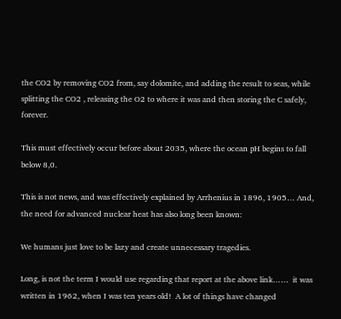the CO2 by removing CO2 from, say dolomite, and adding the result to seas, while splitting the CO2 , releasing the O2 to where it was and then storing the C safely, forever.

This must effectively occur before about 2035, where the ocean pH begins to fall below 8,0.

This is not news, and was effectively explained by Arrhenius in 1896, 1905… And, the need for advanced nuclear heat has also long been known:

We humans just love to be lazy and create unnecessary tragedies.

Long, is not the term I would use regarding that report at the above link……  it was written in 1962, when I was ten years old!  A lot of things have changed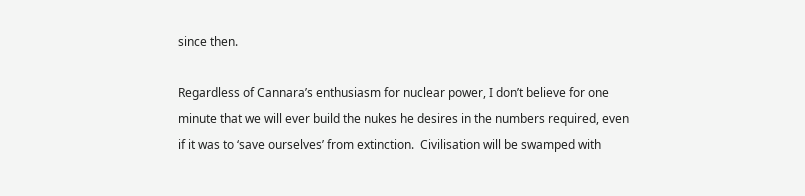since then.

Regardless of Cannara’s enthusiasm for nuclear power, I don’t believe for one minute that we will ever build the nukes he desires in the numbers required, even if it was to ‘save ourselves’ from extinction.  Civilisation will be swamped with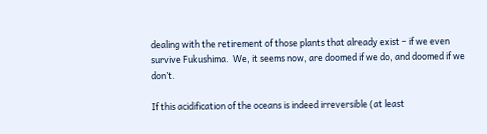dealing with the retirement of those plants that already exist – if we even survive Fukushima.  We, it seems now, are doomed if we do, and doomed if we don’t.

If this acidification of the oceans is indeed irreversible (at least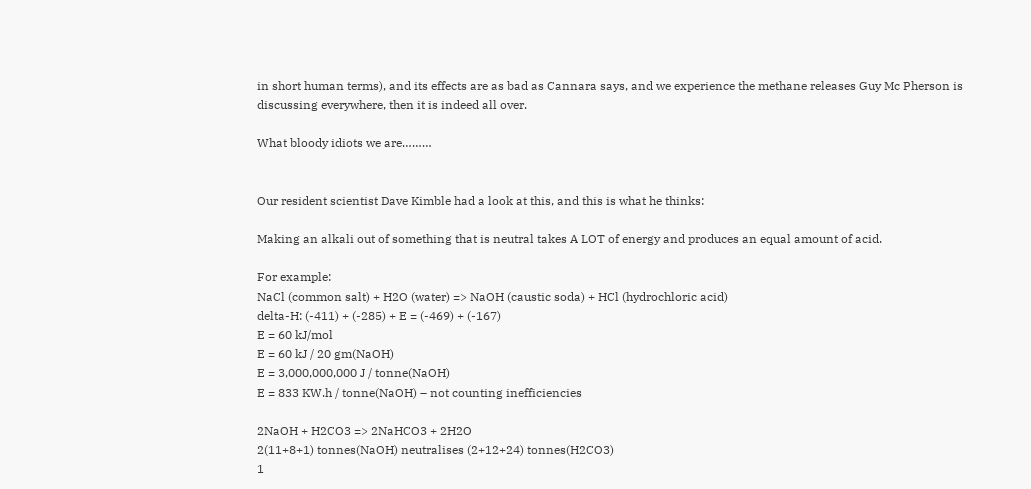in short human terms), and its effects are as bad as Cannara says, and we experience the methane releases Guy Mc Pherson is discussing everywhere, then it is indeed all over.

What bloody idiots we are………


Our resident scientist Dave Kimble had a look at this, and this is what he thinks:

Making an alkali out of something that is neutral takes A LOT of energy and produces an equal amount of acid.

For example:
NaCl (common salt) + H2O (water) => NaOH (caustic soda) + HCl (hydrochloric acid)
delta-H: (-411) + (-285) + E = (-469) + (-167)
E = 60 kJ/mol
E = 60 kJ / 20 gm(NaOH)
E = 3,000,000,000 J / tonne(NaOH)
E = 833 KW.h / tonne(NaOH) – not counting inefficiencies

2NaOH + H2CO3 => 2NaHCO3 + 2H2O
2(11+8+1) tonnes(NaOH) neutralises (2+12+24) tonnes(H2CO3)
1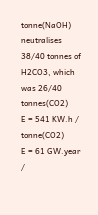tonne(NaOH) neutralises 38/40 tonnes of H2CO3, which was 26/40 tonnes(CO2)
E = 541 KW.h / tonne(CO2)
E = 61 GW.year /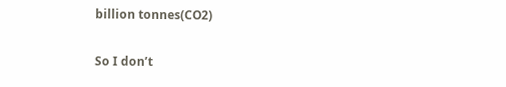billion tonnes(CO2)

So I don’t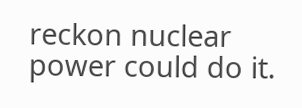reckon nuclear power could do it.